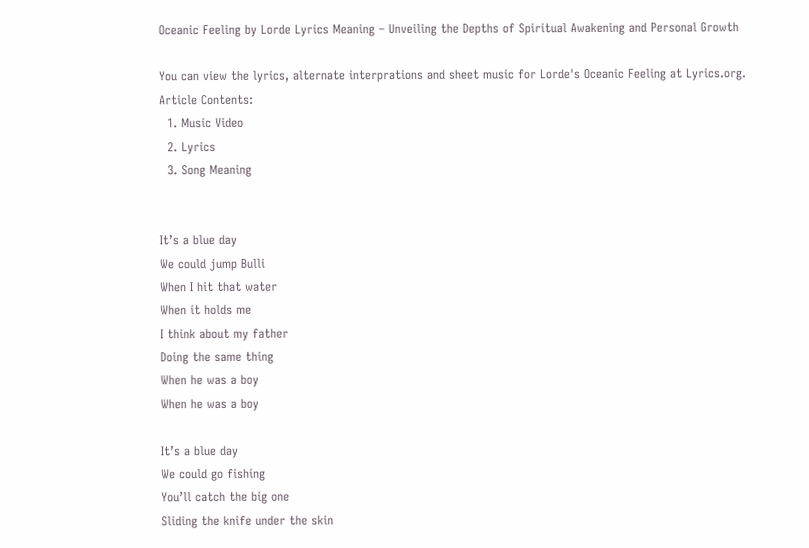Oceanic Feeling by Lorde Lyrics Meaning – Unveiling the Depths of Spiritual Awakening and Personal Growth

You can view the lyrics, alternate interprations and sheet music for Lorde's Oceanic Feeling at Lyrics.org.
Article Contents:
  1. Music Video
  2. Lyrics
  3. Song Meaning


It’s a blue day
We could jump Bulli
When I hit that water
When it holds me
I think about my father
Doing the same thing
When he was a boy
When he was a boy

It’s a blue day
We could go fishing
You’ll catch the big one
Sliding the knife under the skin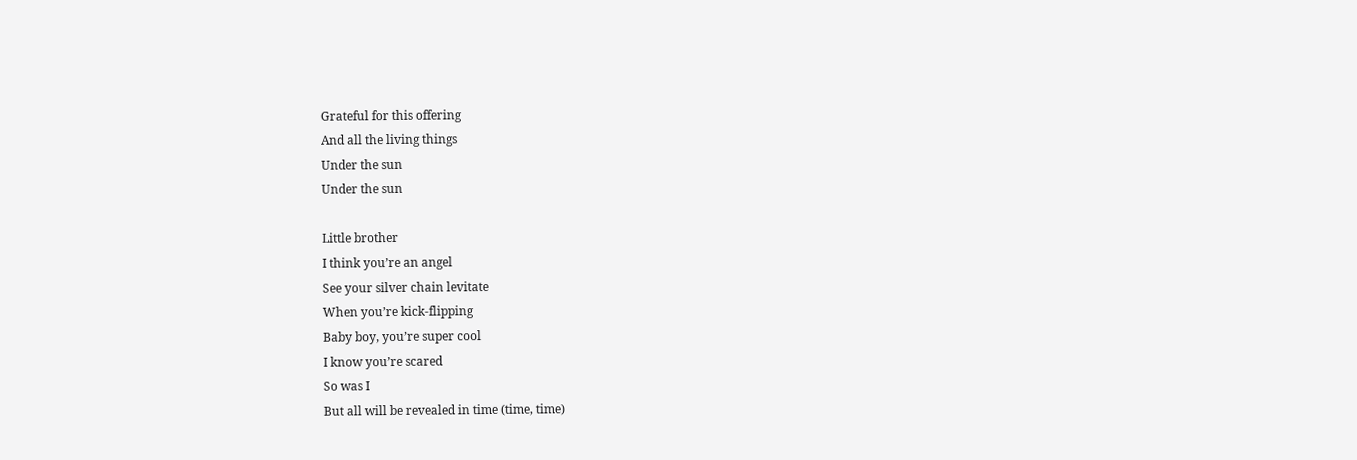Grateful for this offering
And all the living things
Under the sun
Under the sun

Little brother
I think you’re an angel
See your silver chain levitate
When you’re kick-flipping
Baby boy, you’re super cool
I know you’re scared
So was I
But all will be revealed in time (time, time)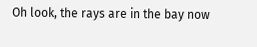Oh look, the rays are in the bay now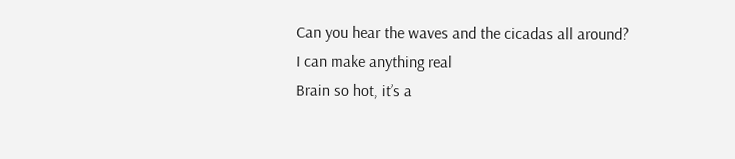Can you hear the waves and the cicadas all around?
I can make anything real
Brain so hot, it’s a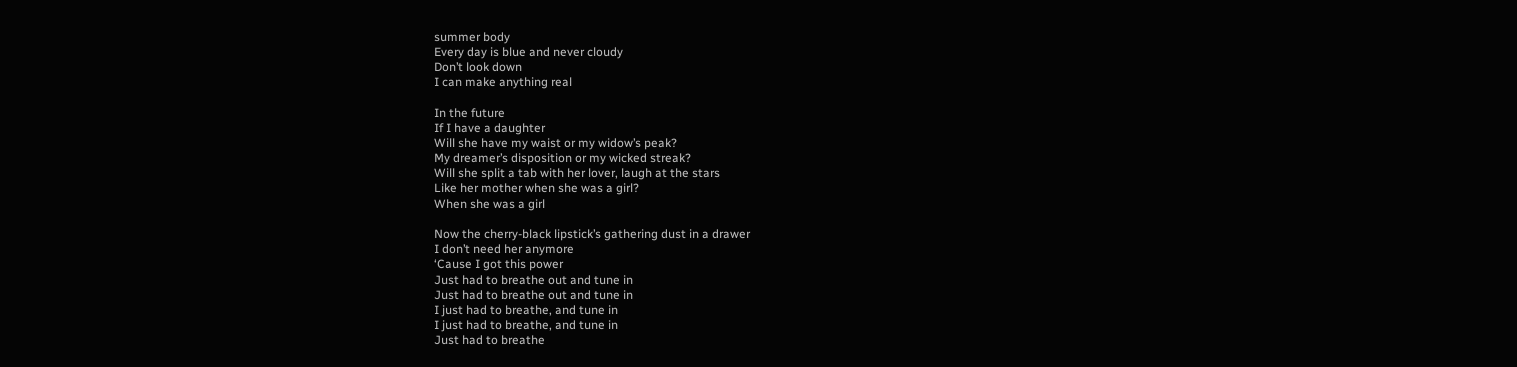summer body
Every day is blue and never cloudy
Don’t look down
I can make anything real

In the future
If I have a daughter
Will she have my waist or my widow’s peak?
My dreamer’s disposition or my wicked streak?
Will she split a tab with her lover, laugh at the stars
Like her mother when she was a girl?
When she was a girl

Now the cherry-black lipstick’s gathering dust in a drawer
I don’t need her anymore
‘Cause I got this power
Just had to breathe out and tune in
Just had to breathe out and tune in
I just had to breathe, and tune in
I just had to breathe, and tune in
Just had to breathe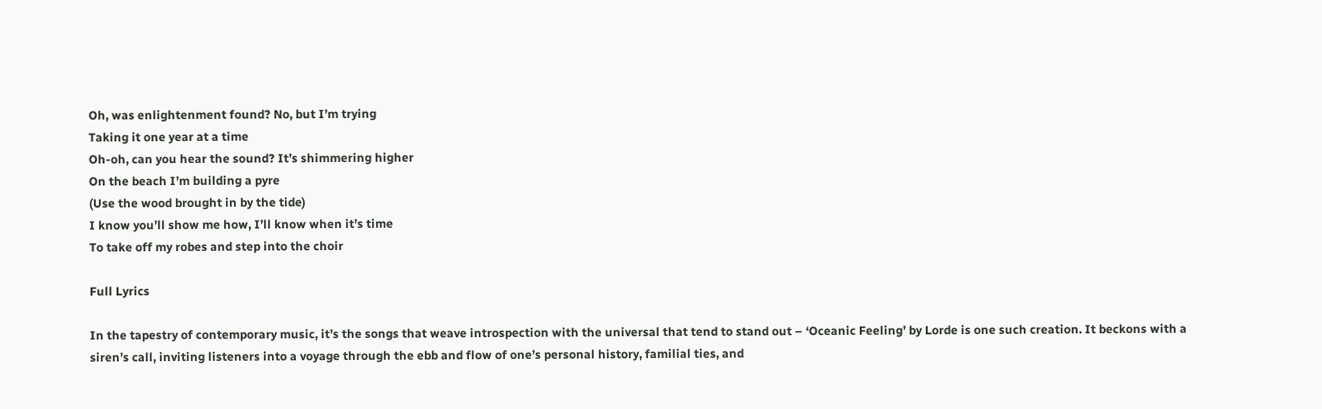Oh, was enlightenment found? No, but I’m trying
Taking it one year at a time
Oh-oh, can you hear the sound? It’s shimmering higher
On the beach I’m building a pyre
(Use the wood brought in by the tide)
I know you’ll show me how, I’ll know when it’s time
To take off my robes and step into the choir

Full Lyrics

In the tapestry of contemporary music, it’s the songs that weave introspection with the universal that tend to stand out – ‘Oceanic Feeling’ by Lorde is one such creation. It beckons with a siren’s call, inviting listeners into a voyage through the ebb and flow of one’s personal history, familial ties, and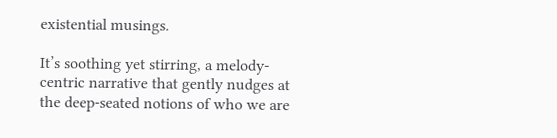existential musings.

It’s soothing yet stirring, a melody-centric narrative that gently nudges at the deep-seated notions of who we are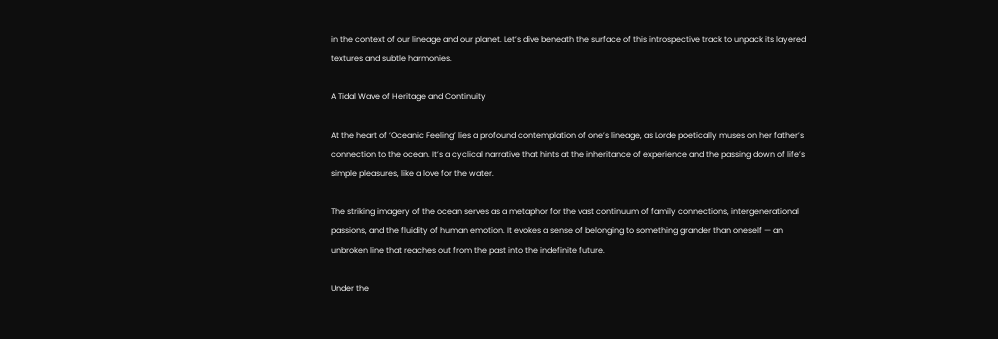in the context of our lineage and our planet. Let’s dive beneath the surface of this introspective track to unpack its layered textures and subtle harmonies.

A Tidal Wave of Heritage and Continuity

At the heart of ‘Oceanic Feeling’ lies a profound contemplation of one’s lineage, as Lorde poetically muses on her father’s connection to the ocean. It’s a cyclical narrative that hints at the inheritance of experience and the passing down of life’s simple pleasures, like a love for the water.

The striking imagery of the ocean serves as a metaphor for the vast continuum of family connections, intergenerational passions, and the fluidity of human emotion. It evokes a sense of belonging to something grander than oneself — an unbroken line that reaches out from the past into the indefinite future.

Under the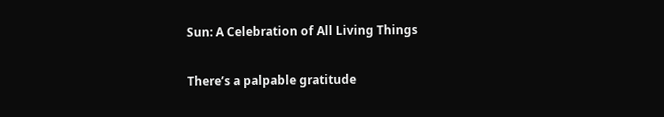Sun: A Celebration of All Living Things

There’s a palpable gratitude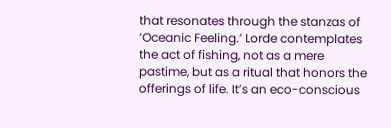that resonates through the stanzas of ‘Oceanic Feeling.’ Lorde contemplates the act of fishing, not as a mere pastime, but as a ritual that honors the offerings of life. It’s an eco-conscious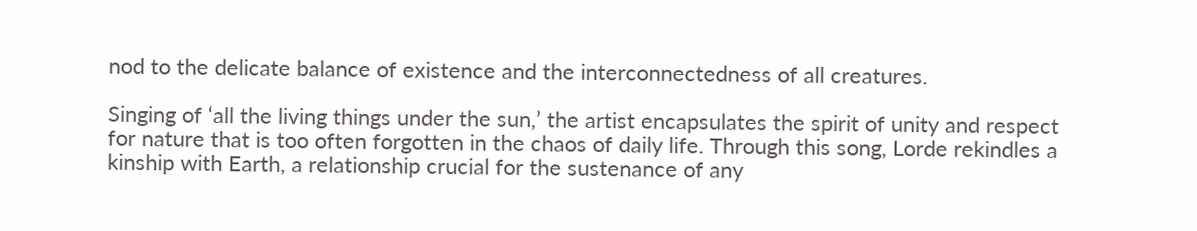nod to the delicate balance of existence and the interconnectedness of all creatures.

Singing of ‘all the living things under the sun,’ the artist encapsulates the spirit of unity and respect for nature that is too often forgotten in the chaos of daily life. Through this song, Lorde rekindles a kinship with Earth, a relationship crucial for the sustenance of any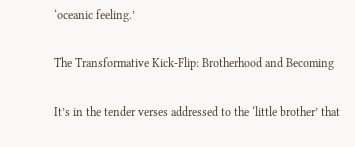‘oceanic feeling.’

The Transformative Kick-Flip: Brotherhood and Becoming

It’s in the tender verses addressed to the ‘little brother’ that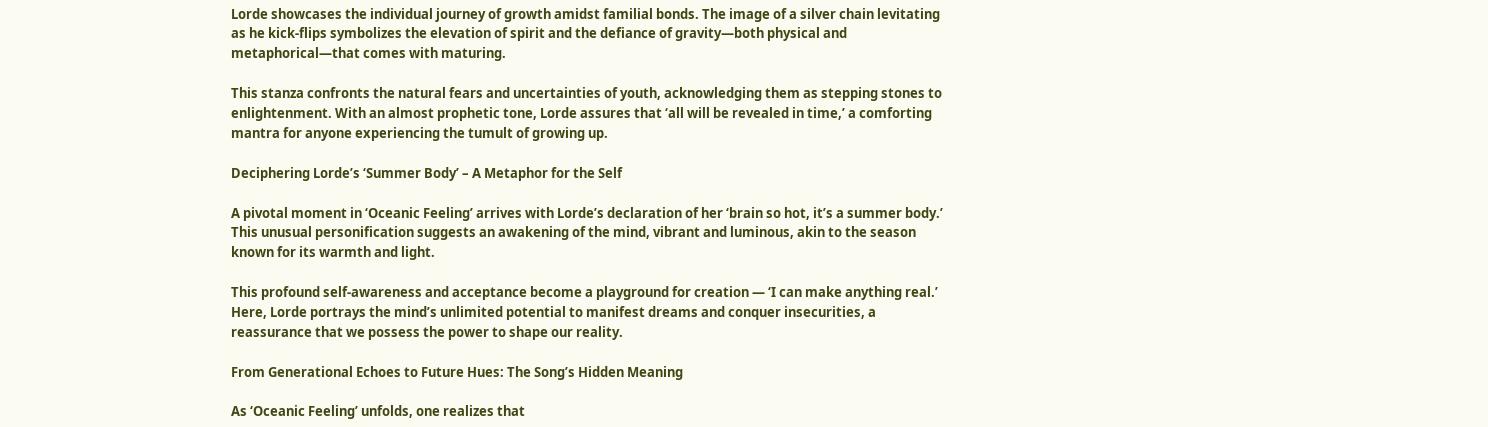Lorde showcases the individual journey of growth amidst familial bonds. The image of a silver chain levitating as he kick-flips symbolizes the elevation of spirit and the defiance of gravity—both physical and metaphorical—that comes with maturing.

This stanza confronts the natural fears and uncertainties of youth, acknowledging them as stepping stones to enlightenment. With an almost prophetic tone, Lorde assures that ‘all will be revealed in time,’ a comforting mantra for anyone experiencing the tumult of growing up.

Deciphering Lorde’s ‘Summer Body’ – A Metaphor for the Self

A pivotal moment in ‘Oceanic Feeling’ arrives with Lorde’s declaration of her ‘brain so hot, it’s a summer body.’ This unusual personification suggests an awakening of the mind, vibrant and luminous, akin to the season known for its warmth and light.

This profound self-awareness and acceptance become a playground for creation — ‘I can make anything real.’ Here, Lorde portrays the mind’s unlimited potential to manifest dreams and conquer insecurities, a reassurance that we possess the power to shape our reality.

From Generational Echoes to Future Hues: The Song’s Hidden Meaning

As ‘Oceanic Feeling’ unfolds, one realizes that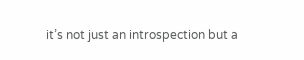it’s not just an introspection but a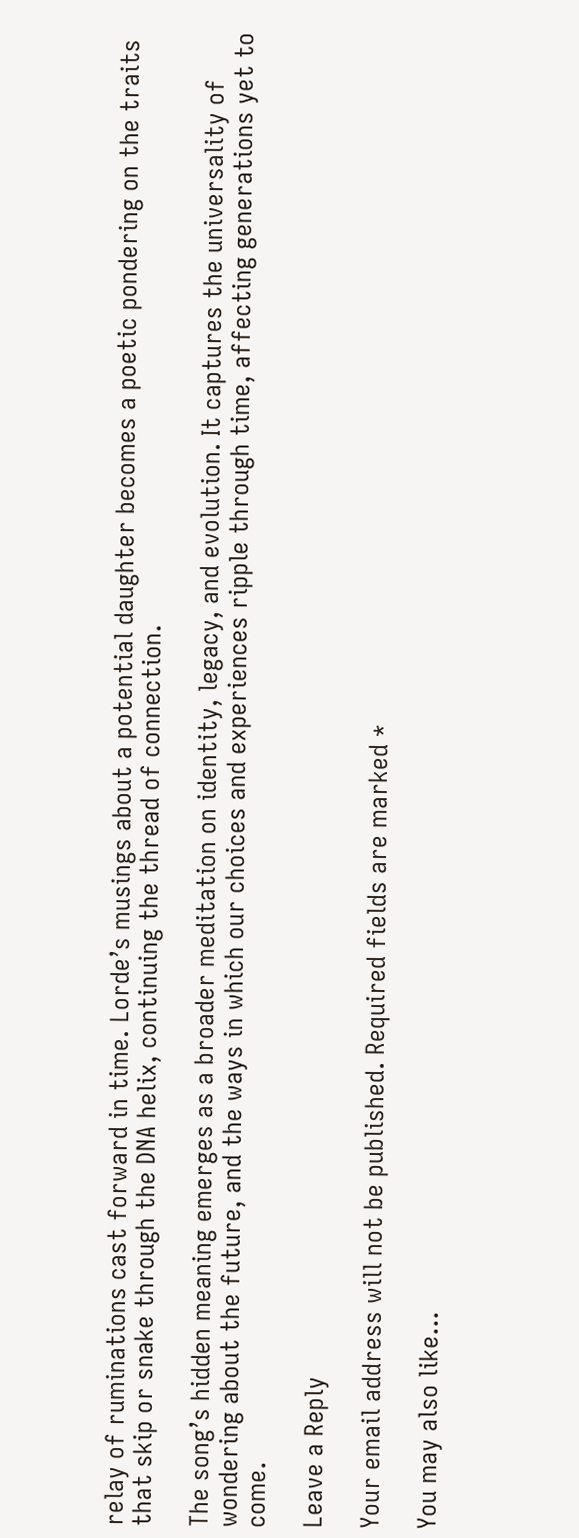relay of ruminations cast forward in time. Lorde’s musings about a potential daughter becomes a poetic pondering on the traits that skip or snake through the DNA helix, continuing the thread of connection.

The song’s hidden meaning emerges as a broader meditation on identity, legacy, and evolution. It captures the universality of wondering about the future, and the ways in which our choices and experiences ripple through time, affecting generations yet to come.

Leave a Reply

Your email address will not be published. Required fields are marked *

You may also like...